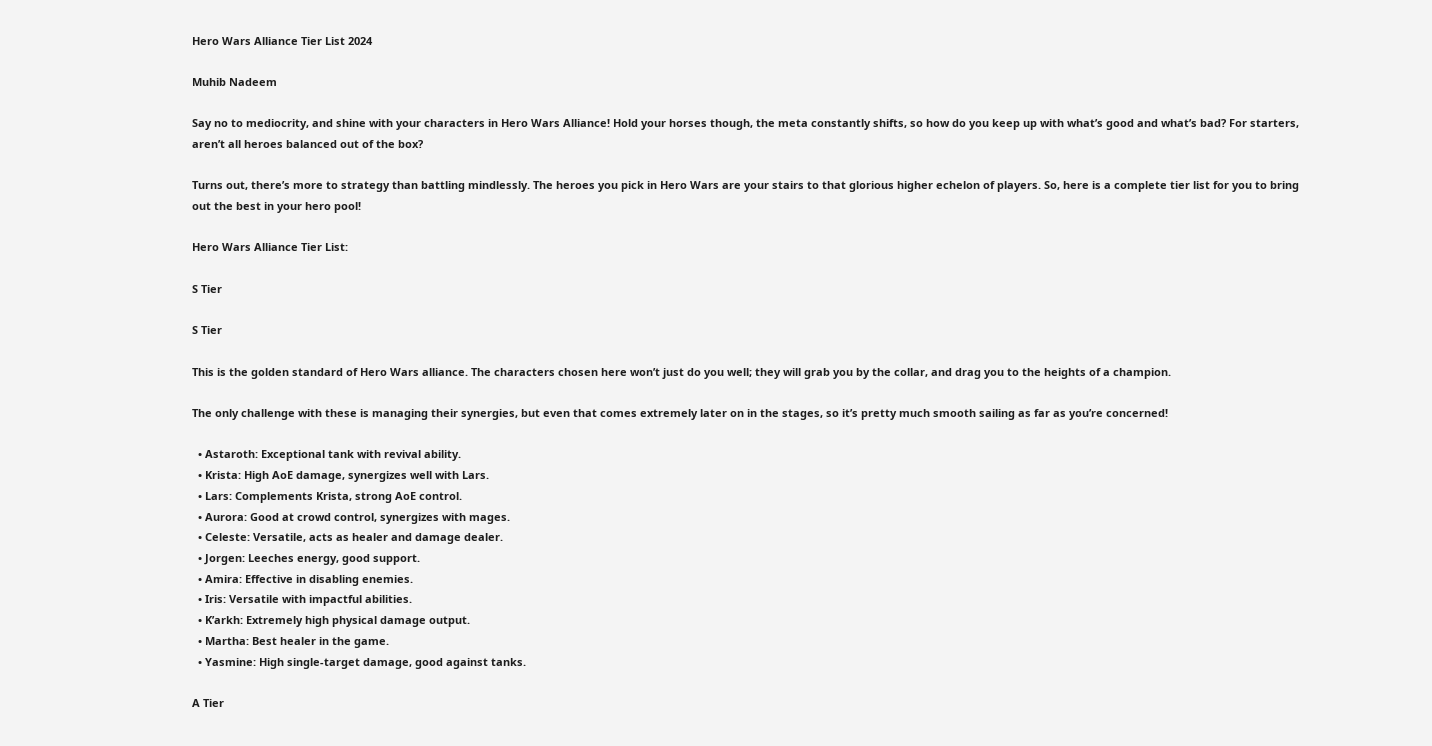Hero Wars Alliance Tier List 2024

Muhib Nadeem

Say no to mediocrity, and shine with your characters in Hero Wars Alliance! Hold your horses though, the meta constantly shifts, so how do you keep up with what’s good and what’s bad? For starters, aren’t all heroes balanced out of the box?

Turns out, there’s more to strategy than battling mindlessly. The heroes you pick in Hero Wars are your stairs to that glorious higher echelon of players. So, here is a complete tier list for you to bring out the best in your hero pool!

Hero Wars Alliance Tier List:

S Tier

S Tier

This is the golden standard of Hero Wars alliance. The characters chosen here won’t just do you well; they will grab you by the collar, and drag you to the heights of a champion.

The only challenge with these is managing their synergies, but even that comes extremely later on in the stages, so it’s pretty much smooth sailing as far as you’re concerned!

  • Astaroth: Exceptional tank with revival ability.
  • Krista: High AoE damage, synergizes well with Lars.
  • Lars: Complements Krista, strong AoE control.
  • Aurora: Good at crowd control, synergizes with mages.
  • Celeste: Versatile, acts as healer and damage dealer.
  • Jorgen: Leeches energy, good support.
  • Amira: Effective in disabling enemies.
  • Iris: Versatile with impactful abilities.
  • K’arkh: Extremely high physical damage output.
  • Martha: Best healer in the game.
  • Yasmine: High single-target damage, good against tanks.

A Tier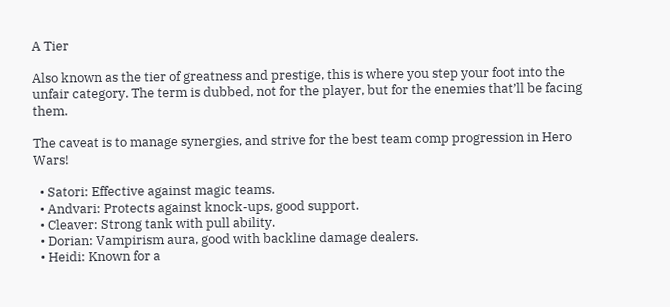A Tier

Also known as the tier of greatness and prestige, this is where you step your foot into the unfair category. The term is dubbed, not for the player, but for the enemies that’ll be facing them.

The caveat is to manage synergies, and strive for the best team comp progression in Hero Wars!

  • Satori: Effective against magic teams.
  • Andvari: Protects against knock-ups, good support.
  • Cleaver: Strong tank with pull ability.
  • Dorian: Vampirism aura, good with backline damage dealers.
  • Heidi: Known for a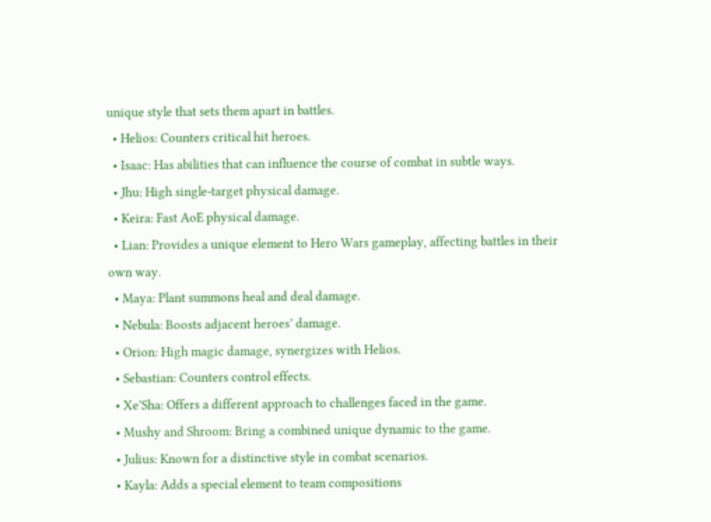unique style that sets them apart in battles.
  • Helios: Counters critical hit heroes.
  • Isaac: Has abilities that can influence the course of combat in subtle ways.
  • Jhu: High single-target physical damage.
  • Keira: Fast AoE physical damage.
  • Lian: Provides a unique element to Hero Wars gameplay, affecting battles in their own way.
  • Maya: Plant summons heal and deal damage.
  • Nebula: Boosts adjacent heroes’ damage.
  • Orion: High magic damage, synergizes with Helios.
  • Sebastian: Counters control effects.
  • Xe’Sha: Offers a different approach to challenges faced in the game.
  • Mushy and Shroom: Bring a combined unique dynamic to the game.
  • Julius: Known for a distinctive style in combat scenarios.
  • Kayla: Adds a special element to team compositions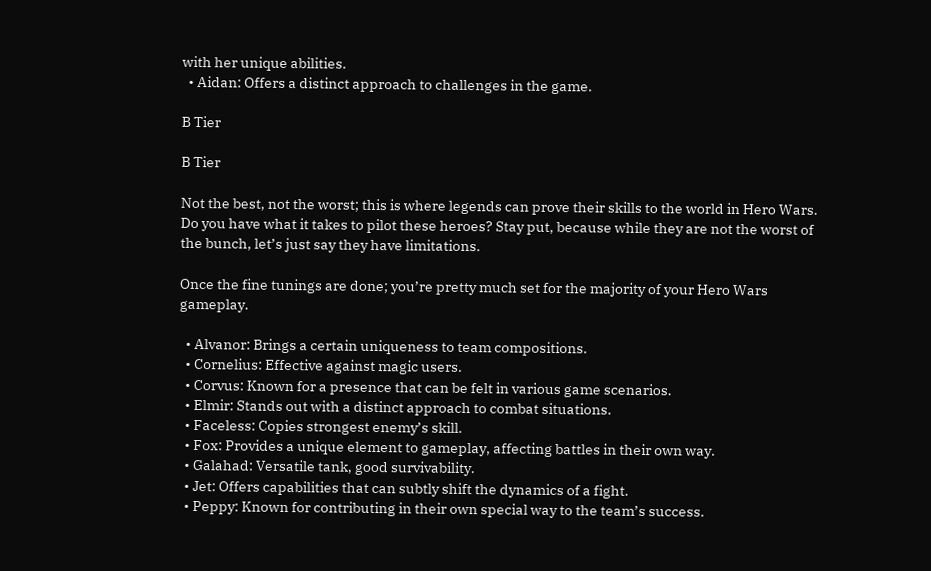with her unique abilities.
  • Aidan: Offers a distinct approach to challenges in the game.

B Tier

B Tier

Not the best, not the worst; this is where legends can prove their skills to the world in Hero Wars. Do you have what it takes to pilot these heroes? Stay put, because while they are not the worst of the bunch, let’s just say they have limitations.

Once the fine tunings are done; you’re pretty much set for the majority of your Hero Wars gameplay.

  • Alvanor: Brings a certain uniqueness to team compositions.
  • Cornelius: Effective against magic users.
  • Corvus: Known for a presence that can be felt in various game scenarios.
  • Elmir: Stands out with a distinct approach to combat situations.
  • Faceless: Copies strongest enemy’s skill.
  • Fox: Provides a unique element to gameplay, affecting battles in their own way.
  • Galahad: Versatile tank, good survivability.
  • Jet: Offers capabilities that can subtly shift the dynamics of a fight.
  • Peppy: Known for contributing in their own special way to the team’s success.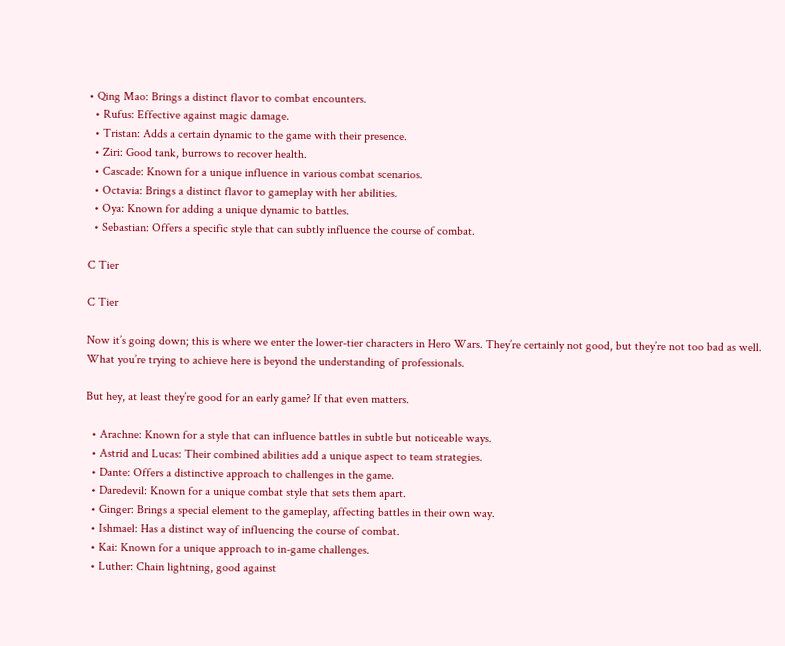• Qing Mao: Brings a distinct flavor to combat encounters.
  • Rufus: Effective against magic damage.
  • Tristan: Adds a certain dynamic to the game with their presence.
  • Ziri: Good tank, burrows to recover health.
  • Cascade: Known for a unique influence in various combat scenarios.
  • Octavia: Brings a distinct flavor to gameplay with her abilities.
  • Oya: Known for adding a unique dynamic to battles.
  • Sebastian: Offers a specific style that can subtly influence the course of combat.

C Tier

C Tier

Now it’s going down; this is where we enter the lower-tier characters in Hero Wars. They’re certainly not good, but they’re not too bad as well. What you’re trying to achieve here is beyond the understanding of professionals.

But hey, at least they’re good for an early game? If that even matters.

  • Arachne: Known for a style that can influence battles in subtle but noticeable ways.
  • Astrid and Lucas: Their combined abilities add a unique aspect to team strategies.
  • Dante: Offers a distinctive approach to challenges in the game.
  • Daredevil: Known for a unique combat style that sets them apart.
  • Ginger: Brings a special element to the gameplay, affecting battles in their own way.
  • Ishmael: Has a distinct way of influencing the course of combat.
  • Kai: Known for a unique approach to in-game challenges.
  • Luther: Chain lightning, good against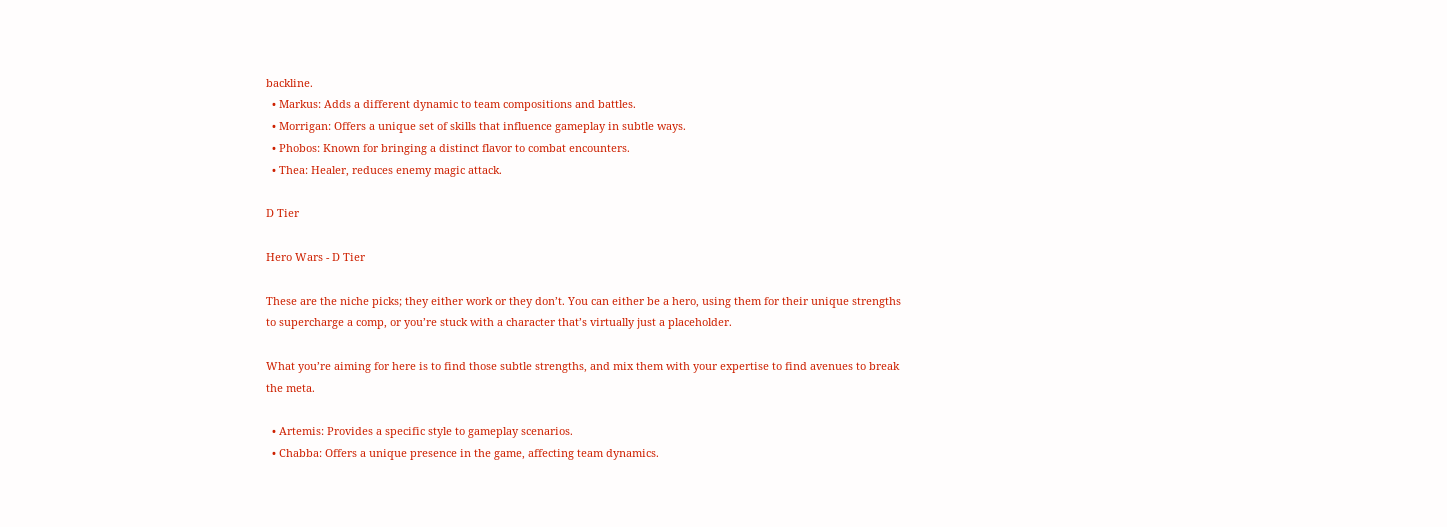backline.
  • Markus: Adds a different dynamic to team compositions and battles.
  • Morrigan: Offers a unique set of skills that influence gameplay in subtle ways.
  • Phobos: Known for bringing a distinct flavor to combat encounters.
  • Thea: Healer, reduces enemy magic attack.

D Tier

Hero Wars - D Tier

These are the niche picks; they either work or they don’t. You can either be a hero, using them for their unique strengths to supercharge a comp, or you’re stuck with a character that’s virtually just a placeholder.

What you’re aiming for here is to find those subtle strengths, and mix them with your expertise to find avenues to break the meta.

  • Artemis: Provides a specific style to gameplay scenarios.
  • Chabba: Offers a unique presence in the game, affecting team dynamics.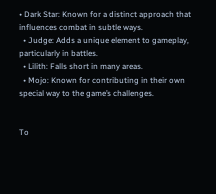• Dark Star: Known for a distinct approach that influences combat in subtle ways.
  • Judge: Adds a unique element to gameplay, particularly in battles.
  • Lilith: Falls short in many areas.
  • Mojo: Known for contributing in their own special way to the game’s challenges.


To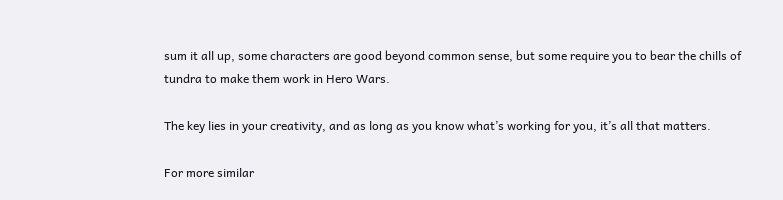sum it all up, some characters are good beyond common sense, but some require you to bear the chills of tundra to make them work in Hero Wars.

The key lies in your creativity, and as long as you know what’s working for you, it’s all that matters.

For more similar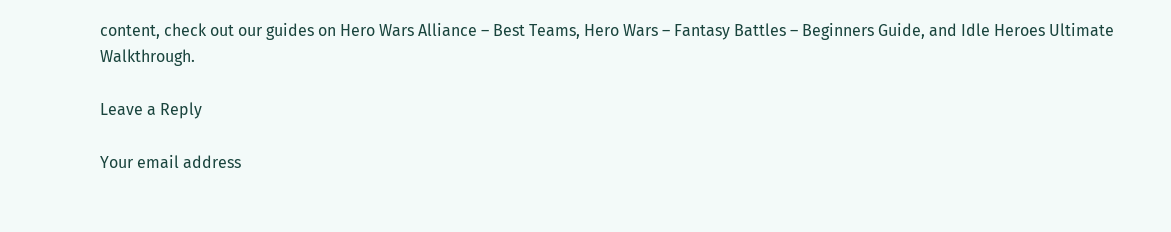content, check out our guides on Hero Wars Alliance – Best Teams, Hero Wars – Fantasy Battles – Beginners Guide, and Idle Heroes Ultimate Walkthrough.

Leave a Reply

Your email address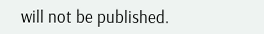will not be published.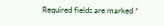Required fields are marked *